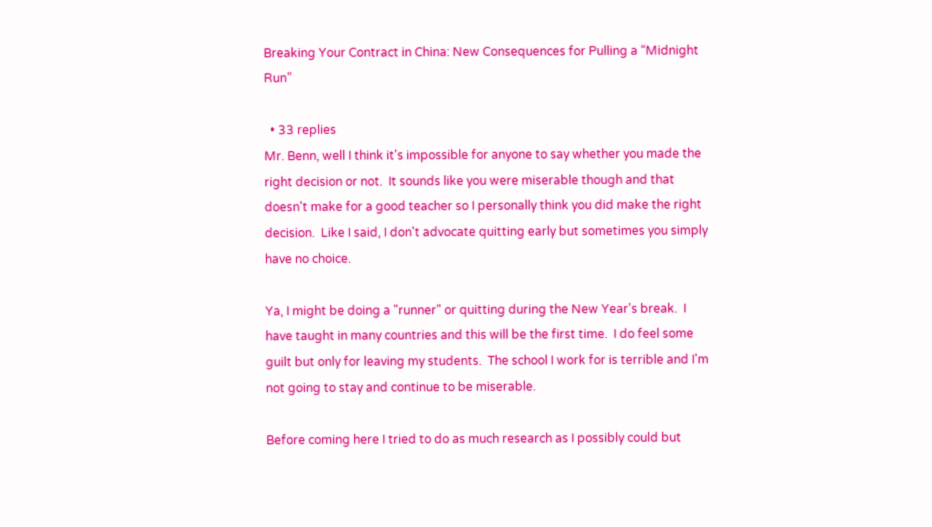Breaking Your Contract in China: New Consequences for Pulling a “Midnight Run”

  • 33 replies
Mr. Benn, well I think it's impossible for anyone to say whether you made the right decision or not.  It sounds like you were miserable though and that doesn't make for a good teacher so I personally think you did make the right decision.  Like I said, I don't advocate quitting early but sometimes you simply have no choice.

Ya, I might be doing a "runner" or quitting during the New Year's break.  I have taught in many countries and this will be the first time.  I do feel some guilt but only for leaving my students.  The school I work for is terrible and I'm not going to stay and continue to be miserable.

Before coming here I tried to do as much research as I possibly could but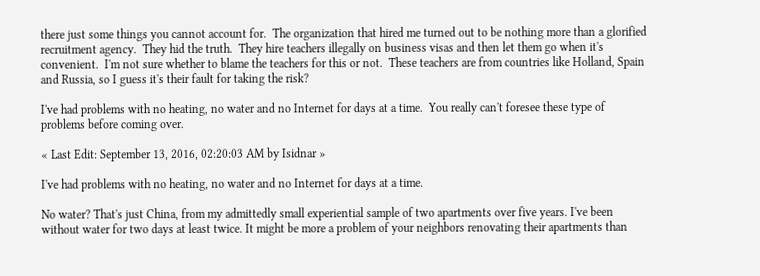there just some things you cannot account for.  The organization that hired me turned out to be nothing more than a glorified recruitment agency.  They hid the truth.  They hire teachers illegally on business visas and then let them go when it's convenient.  I'm not sure whether to blame the teachers for this or not.  These teachers are from countries like Holland, Spain and Russia, so I guess it's their fault for taking the risk?

I've had problems with no heating, no water and no Internet for days at a time.  You really can't foresee these type of problems before coming over.

« Last Edit: September 13, 2016, 02:20:03 AM by Isidnar »

I've had problems with no heating, no water and no Internet for days at a time.

No water? That's just China, from my admittedly small experiential sample of two apartments over five years. I've been without water for two days at least twice. It might be more a problem of your neighbors renovating their apartments than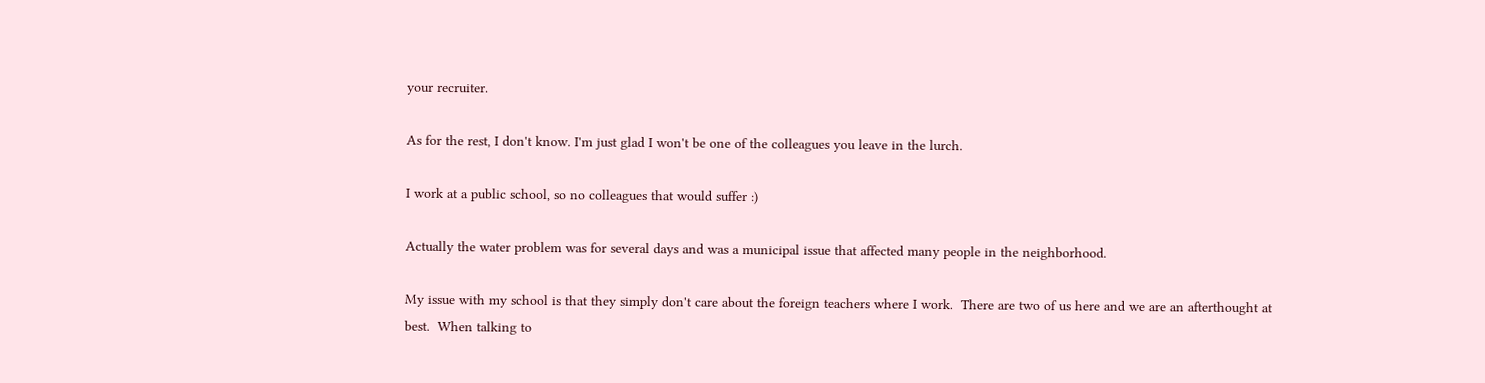your recruiter.

As for the rest, I don't know. I'm just glad I won't be one of the colleagues you leave in the lurch.

I work at a public school, so no colleagues that would suffer :)

Actually the water problem was for several days and was a municipal issue that affected many people in the neighborhood.

My issue with my school is that they simply don't care about the foreign teachers where I work.  There are two of us here and we are an afterthought at best.  When talking to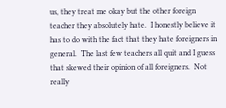us, they treat me okay but the other foreign teacher they absolutely hate.  I honestly believe it has to do with the fact that they hate foreigners in general.  The last few teachers all quit and I guess that skewed their opinion of all foreigners.  Not really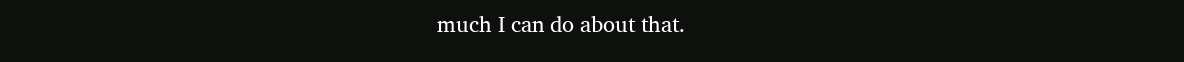much I can do about that.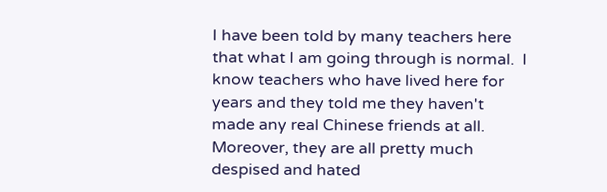I have been told by many teachers here that what I am going through is normal.  I know teachers who have lived here for years and they told me they haven't made any real Chinese friends at all.  Moreover, they are all pretty much despised and hated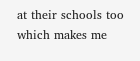at their schools too which makes me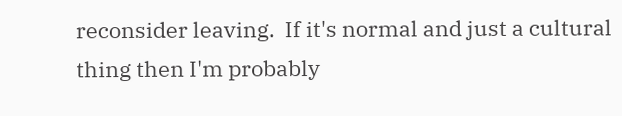reconsider leaving.  If it's normal and just a cultural thing then I'm probably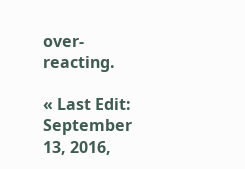over-reacting.

« Last Edit: September 13, 2016,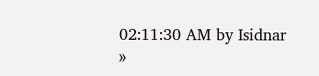02:11:30 AM by Isidnar »